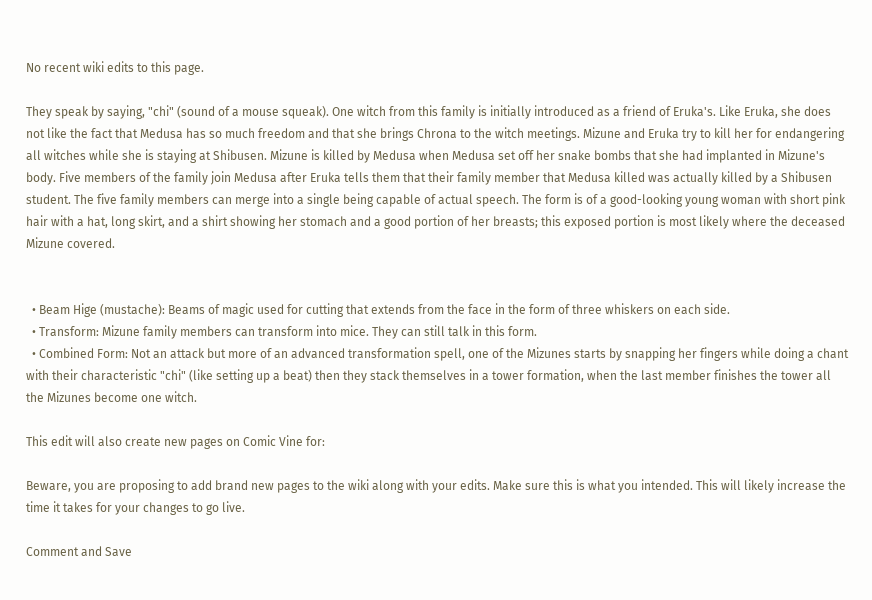No recent wiki edits to this page.

They speak by saying, "chi" (sound of a mouse squeak). One witch from this family is initially introduced as a friend of Eruka's. Like Eruka, she does not like the fact that Medusa has so much freedom and that she brings Chrona to the witch meetings. Mizune and Eruka try to kill her for endangering all witches while she is staying at Shibusen. Mizune is killed by Medusa when Medusa set off her snake bombs that she had implanted in Mizune's body. Five members of the family join Medusa after Eruka tells them that their family member that Medusa killed was actually killed by a Shibusen student. The five family members can merge into a single being capable of actual speech. The form is of a good-looking young woman with short pink hair with a hat, long skirt, and a shirt showing her stomach and a good portion of her breasts; this exposed portion is most likely where the deceased Mizune covered.


  • Beam Hige (mustache): Beams of magic used for cutting that extends from the face in the form of three whiskers on each side.
  • Transform: Mizune family members can transform into mice. They can still talk in this form.
  • Combined Form: Not an attack but more of an advanced transformation spell, one of the Mizunes starts by snapping her fingers while doing a chant with their characteristic "chi" (like setting up a beat) then they stack themselves in a tower formation, when the last member finishes the tower all the Mizunes become one witch.

This edit will also create new pages on Comic Vine for:

Beware, you are proposing to add brand new pages to the wiki along with your edits. Make sure this is what you intended. This will likely increase the time it takes for your changes to go live.

Comment and Save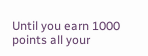Until you earn 1000 points all your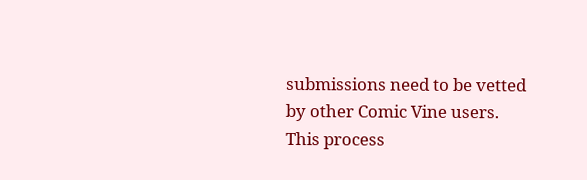submissions need to be vetted by other Comic Vine users. This process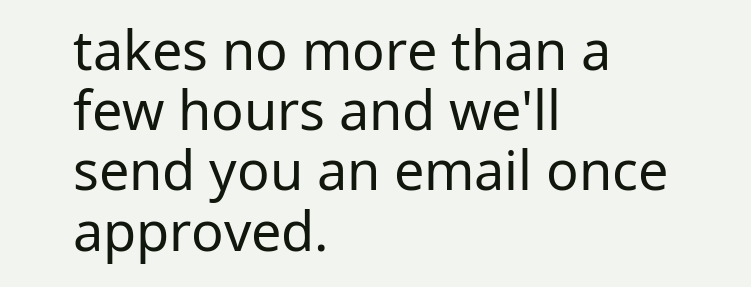takes no more than a few hours and we'll send you an email once approved.